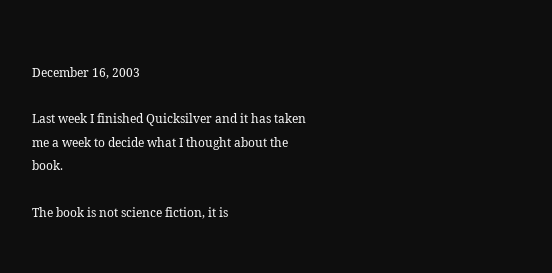December 16, 2003

Last week I finished Quicksilver and it has taken me a week to decide what I thought about the book.

The book is not science fiction, it is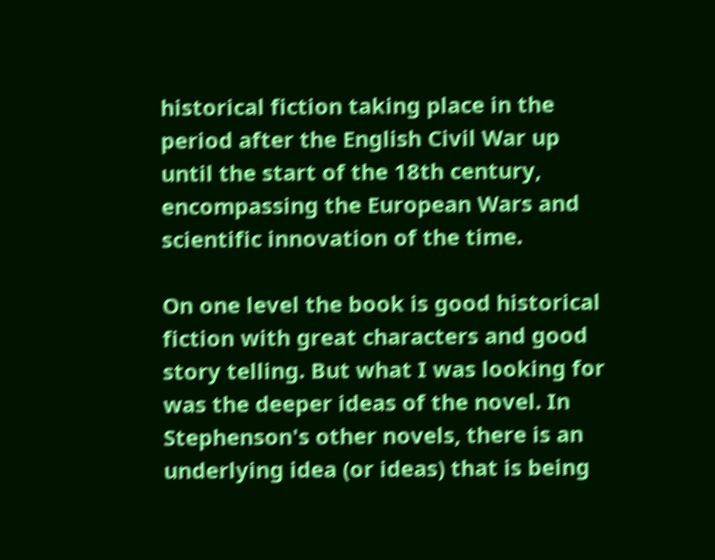historical fiction taking place in the period after the English Civil War up until the start of the 18th century, encompassing the European Wars and scientific innovation of the time.

On one level the book is good historical fiction with great characters and good story telling. But what I was looking for was the deeper ideas of the novel. In Stephenson's other novels, there is an underlying idea (or ideas) that is being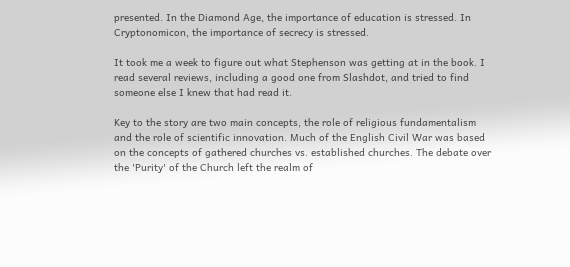presented. In the Diamond Age, the importance of education is stressed. In Cryptonomicon, the importance of secrecy is stressed.

It took me a week to figure out what Stephenson was getting at in the book. I read several reviews, including a good one from Slashdot, and tried to find someone else I knew that had read it.

Key to the story are two main concepts, the role of religious fundamentalism and the role of scientific innovation. Much of the English Civil War was based on the concepts of gathered churches vs. established churches. The debate over the 'Purity' of the Church left the realm of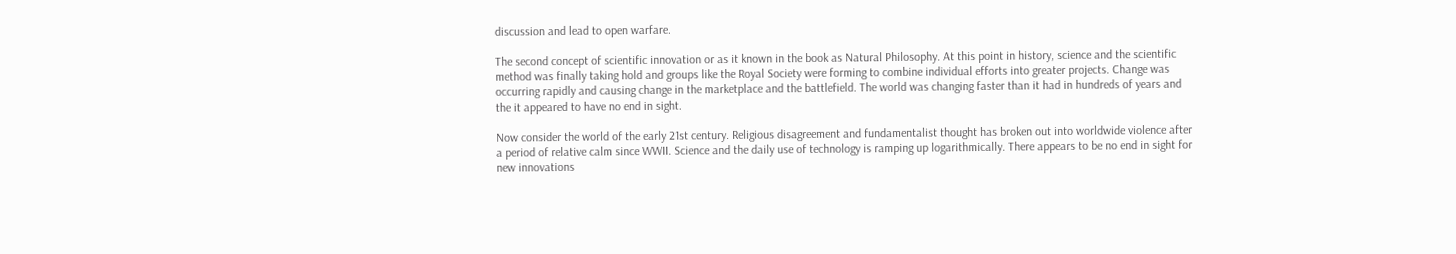discussion and lead to open warfare.

The second concept of scientific innovation or as it known in the book as Natural Philosophy. At this point in history, science and the scientific method was finally taking hold and groups like the Royal Society were forming to combine individual efforts into greater projects. Change was occurring rapidly and causing change in the marketplace and the battlefield. The world was changing faster than it had in hundreds of years and the it appeared to have no end in sight.

Now consider the world of the early 21st century. Religious disagreement and fundamentalist thought has broken out into worldwide violence after a period of relative calm since WWII. Science and the daily use of technology is ramping up logarithmically. There appears to be no end in sight for new innovations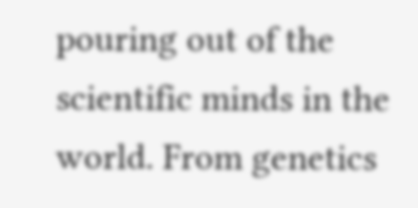pouring out of the scientific minds in the world. From genetics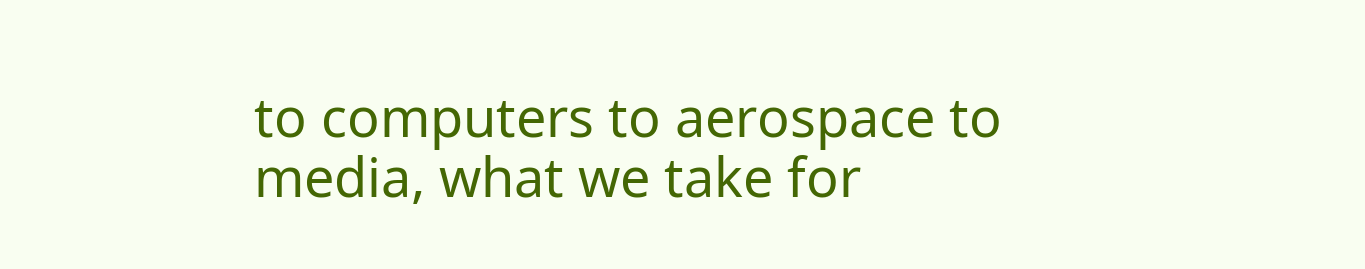to computers to aerospace to media, what we take for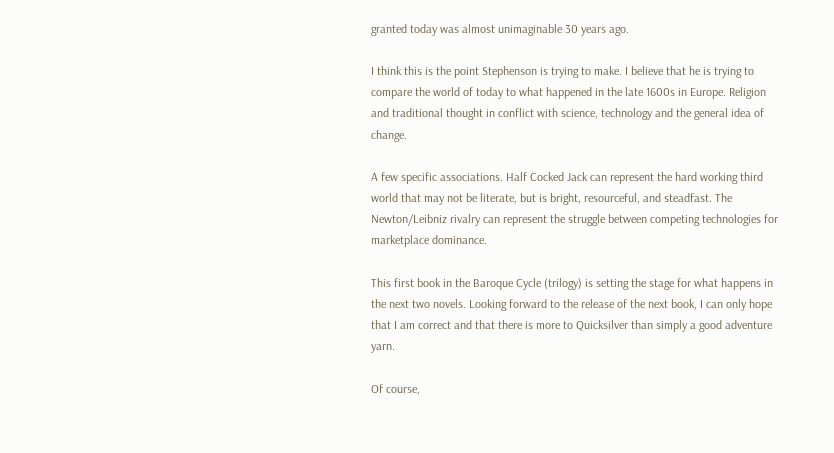granted today was almost unimaginable 30 years ago.

I think this is the point Stephenson is trying to make. I believe that he is trying to compare the world of today to what happened in the late 1600s in Europe. Religion and traditional thought in conflict with science, technology and the general idea of change.

A few specific associations. Half Cocked Jack can represent the hard working third world that may not be literate, but is bright, resourceful, and steadfast. The Newton/Leibniz rivalry can represent the struggle between competing technologies for marketplace dominance.

This first book in the Baroque Cycle (trilogy) is setting the stage for what happens in the next two novels. Looking forward to the release of the next book, I can only hope that I am correct and that there is more to Quicksilver than simply a good adventure yarn.

Of course,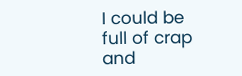I could be full of crap and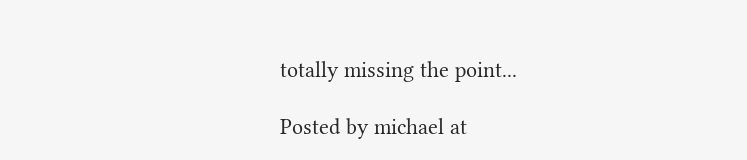totally missing the point...

Posted by michael at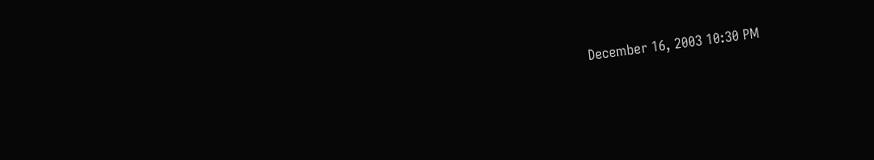December 16, 2003 10:30 PM